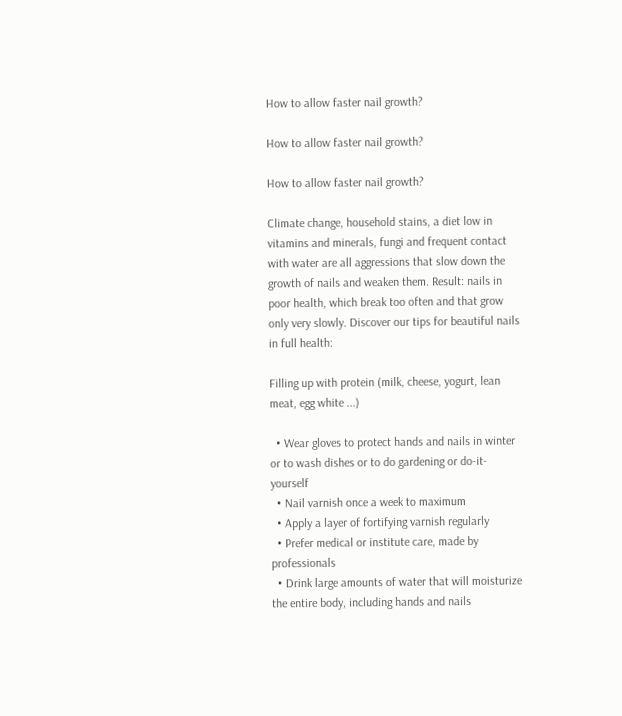How to allow faster nail growth?

How to allow faster nail growth?

How to allow faster nail growth?

Climate change, household stains, a diet low in vitamins and minerals, fungi and frequent contact with water are all aggressions that slow down the growth of nails and weaken them. Result: nails in poor health, which break too often and that grow only very slowly. Discover our tips for beautiful nails in full health:

Filling up with protein (milk, cheese, yogurt, lean meat, egg white ...)

  • Wear gloves to protect hands and nails in winter or to wash dishes or to do gardening or do-it-yourself
  • Nail varnish once a week to maximum
  • Apply a layer of fortifying varnish regularly
  • Prefer medical or institute care, made by professionals
  • Drink large amounts of water that will moisturize the entire body, including hands and nails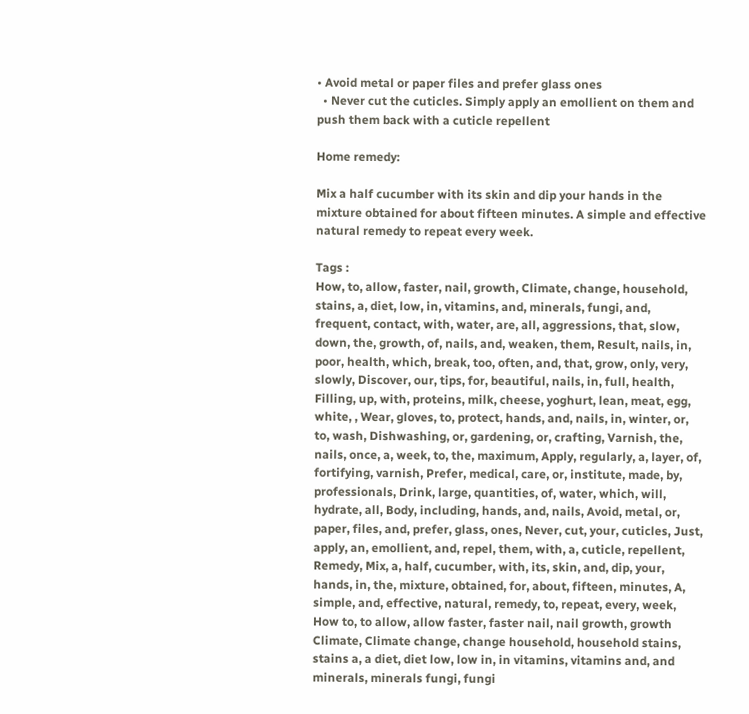• Avoid metal or paper files and prefer glass ones
  • Never cut the cuticles. Simply apply an emollient on them and push them back with a cuticle repellent

Home remedy:

Mix a half cucumber with its skin and dip your hands in the mixture obtained for about fifteen minutes. A simple and effective natural remedy to repeat every week.

Tags :
How, to, allow, faster, nail, growth, Climate, change, household, stains, a, diet, low, in, vitamins, and, minerals, fungi, and, frequent, contact, with, water, are, all, aggressions, that, slow, down, the, growth, of, nails, and, weaken, them, Result, nails, in, poor, health, which, break, too, often, and, that, grow, only, very, slowly, Discover, our, tips, for, beautiful, nails, in, full, health, Filling, up, with, proteins, milk, cheese, yoghurt, lean, meat, egg, white, , Wear, gloves, to, protect, hands, and, nails, in, winter, or, to, wash, Dishwashing, or, gardening, or, crafting, Varnish, the, nails, once, a, week, to, the, maximum, Apply, regularly, a, layer, of, fortifying, varnish, Prefer, medical, care, or, institute, made, by, professionals, Drink, large, quantities, of, water, which, will, hydrate, all, Body, including, hands, and, nails, Avoid, metal, or, paper, files, and, prefer, glass, ones, Never, cut, your, cuticles, Just, apply, an, emollient, and, repel, them, with, a, cuticle, repellent, Remedy, Mix, a, half, cucumber, with, its, skin, and, dip, your, hands, in, the, mixture, obtained, for, about, fifteen, minutes, A, simple, and, effective, natural, remedy, to, repeat, every, week, How to, to allow, allow faster, faster nail, nail growth, growth Climate, Climate change, change household, household stains, stains a, a diet, diet low, low in, in vitamins, vitamins and, and minerals, minerals fungi, fungi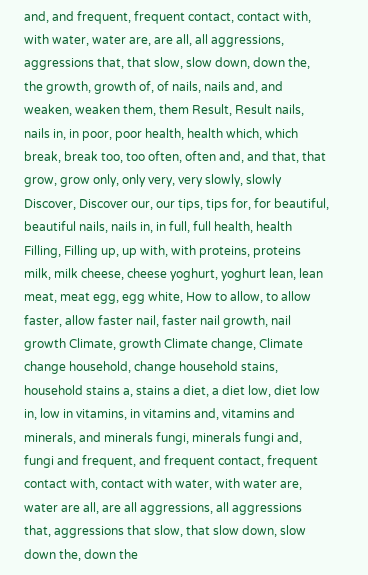and, and frequent, frequent contact, contact with, with water, water are, are all, all aggressions, aggressions that, that slow, slow down, down the, the growth, growth of, of nails, nails and, and weaken, weaken them, them Result, Result nails, nails in, in poor, poor health, health which, which break, break too, too often, often and, and that, that grow, grow only, only very, very slowly, slowly Discover, Discover our, our tips, tips for, for beautiful, beautiful nails, nails in, in full, full health, health Filling, Filling up, up with, with proteins, proteins milk, milk cheese, cheese yoghurt, yoghurt lean, lean meat, meat egg, egg white, How to allow, to allow faster, allow faster nail, faster nail growth, nail growth Climate, growth Climate change, Climate change household, change household stains, household stains a, stains a diet, a diet low, diet low in, low in vitamins, in vitamins and, vitamins and minerals, and minerals fungi, minerals fungi and, fungi and frequent, and frequent contact, frequent contact with, contact with water, with water are, water are all, are all aggressions, all aggressions that, aggressions that slow, that slow down, slow down the, down the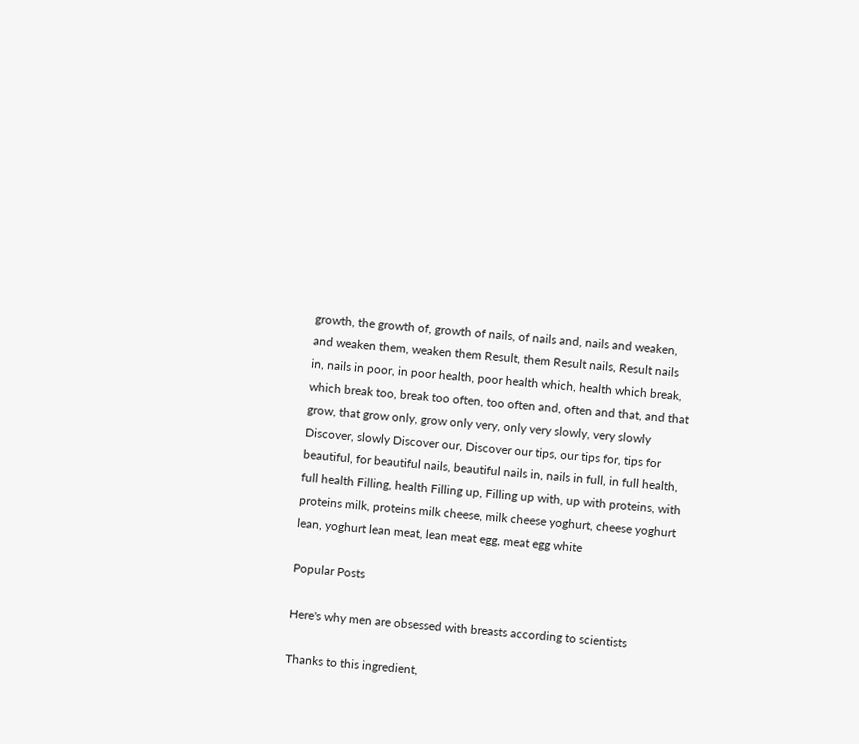growth, the growth of, growth of nails, of nails and, nails and weaken, and weaken them, weaken them Result, them Result nails, Result nails in, nails in poor, in poor health, poor health which, health which break, which break too, break too often, too often and, often and that, and that grow, that grow only, grow only very, only very slowly, very slowly Discover, slowly Discover our, Discover our tips, our tips for, tips for beautiful, for beautiful nails, beautiful nails in, nails in full, in full health, full health Filling, health Filling up, Filling up with, up with proteins, with proteins milk, proteins milk cheese, milk cheese yoghurt, cheese yoghurt lean, yoghurt lean meat, lean meat egg, meat egg white

Popular Posts

Here's why men are obsessed with breasts according to scientists

Thanks to this ingredient,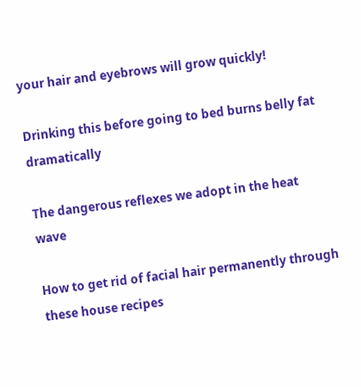your hair and eyebrows will grow quickly!

Drinking this before going to bed burns belly fat dramatically

The dangerous reflexes we adopt in the heat wave

How to get rid of facial hair permanently through these house recipes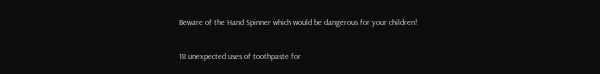Beware of the Hand Spinner which would be dangerous for your children!

18 unexpected uses of toothpaste for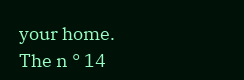your home. The n ° 14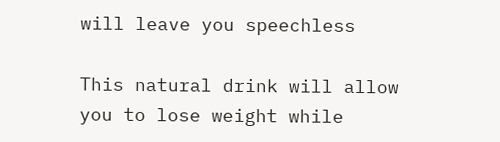will leave you speechless

This natural drink will allow you to lose weight while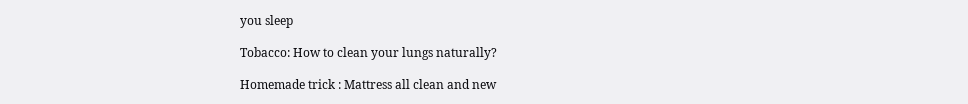you sleep

Tobacco: How to clean your lungs naturally?

Homemade trick : Mattress all clean and new